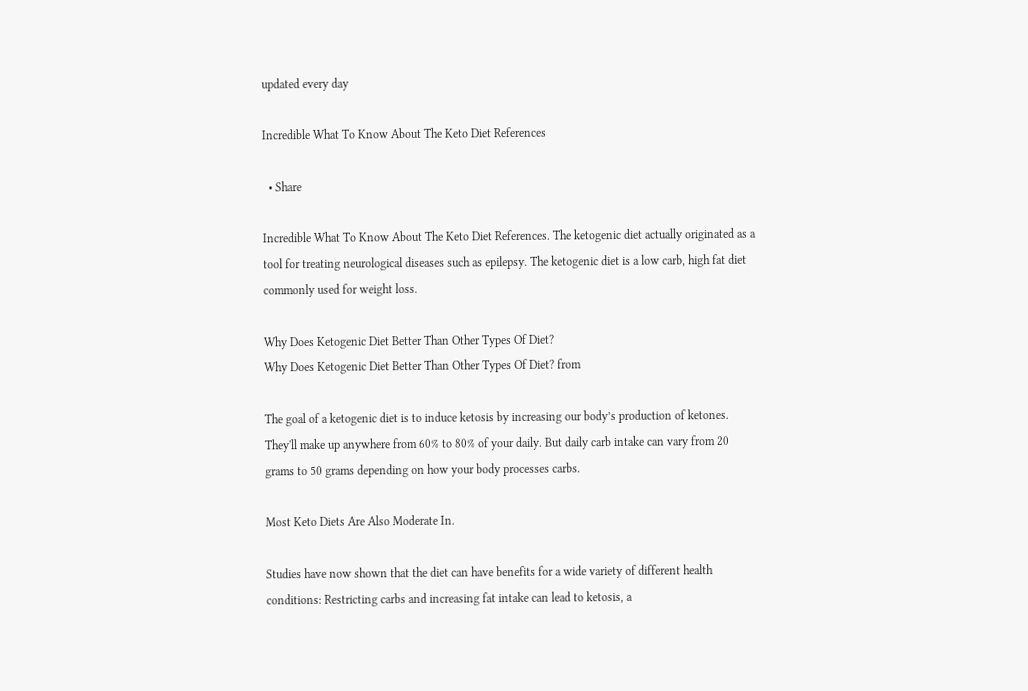updated every day

Incredible What To Know About The Keto Diet References

  • Share

Incredible What To Know About The Keto Diet References. The ketogenic diet actually originated as a tool for treating neurological diseases such as epilepsy. The ketogenic diet is a low carb, high fat diet commonly used for weight loss.

Why Does Ketogenic Diet Better Than Other Types Of Diet?
Why Does Ketogenic Diet Better Than Other Types Of Diet? from

The goal of a ketogenic diet is to induce ketosis by increasing our body’s production of ketones. They'll make up anywhere from 60% to 80% of your daily. But daily carb intake can vary from 20 grams to 50 grams depending on how your body processes carbs.

Most Keto Diets Are Also Moderate In.

Studies have now shown that the diet can have benefits for a wide variety of different health conditions: Restricting carbs and increasing fat intake can lead to ketosis, a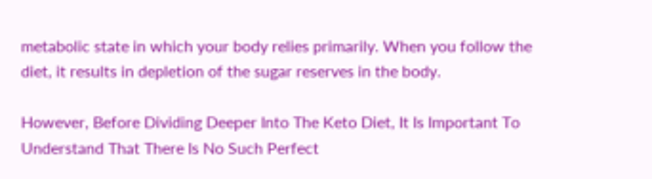metabolic state in which your body relies primarily. When you follow the diet, it results in depletion of the sugar reserves in the body.

However, Before Dividing Deeper Into The Keto Diet, It Is Important To Understand That There Is No Such Perfect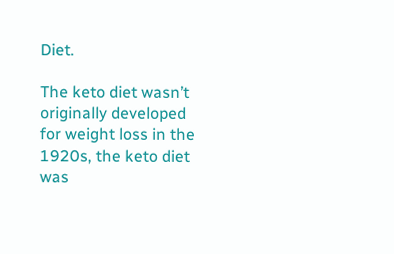Diet.

The keto diet wasn’t originally developed for weight loss in the 1920s, the keto diet was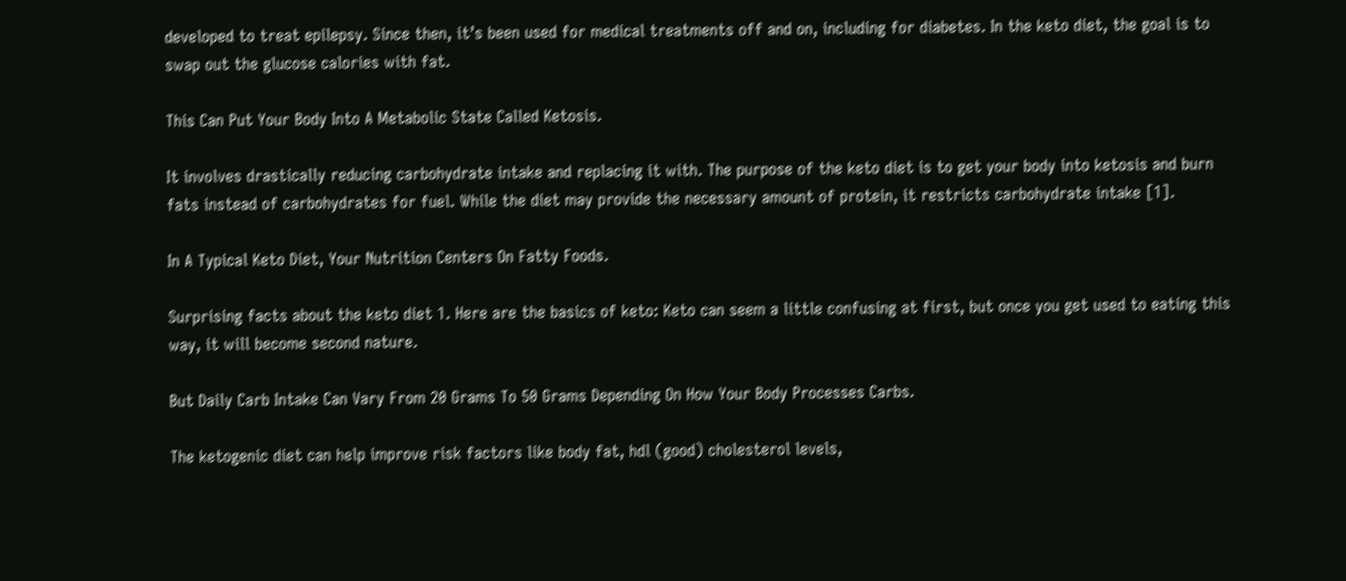developed to treat epilepsy. Since then, it’s been used for medical treatments off and on, including for diabetes. In the keto diet, the goal is to swap out the glucose calories with fat.

This Can Put Your Body Into A Metabolic State Called Ketosis.

It involves drastically reducing carbohydrate intake and replacing it with. The purpose of the keto diet is to get your body into ketosis and burn fats instead of carbohydrates for fuel. While the diet may provide the necessary amount of protein, it restricts carbohydrate intake [1].

In A Typical Keto Diet, Your Nutrition Centers On Fatty Foods.

Surprising facts about the keto diet 1. Here are the basics of keto: Keto can seem a little confusing at first, but once you get used to eating this way, it will become second nature.

But Daily Carb Intake Can Vary From 20 Grams To 50 Grams Depending On How Your Body Processes Carbs.

The ketogenic diet can help improve risk factors like body fat, hdl (good) cholesterol levels,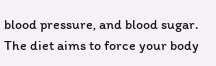blood pressure, and blood sugar. The diet aims to force your body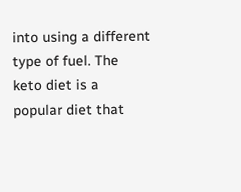into using a different type of fuel. The keto diet is a popular diet that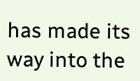has made its way into the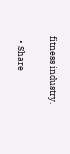fitness industry.

  • Share